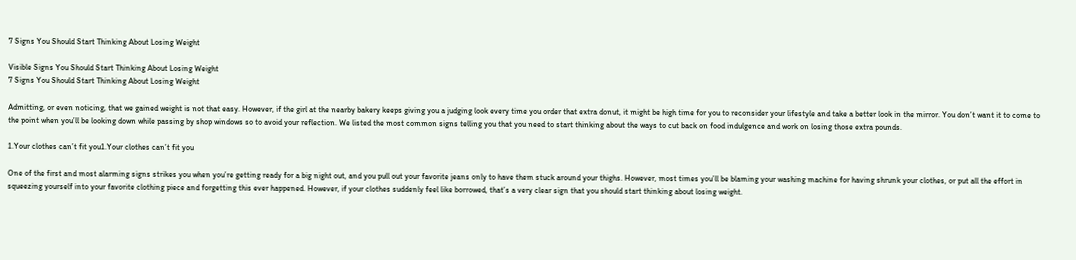7 Signs You Should Start Thinking About Losing Weight

Visible Signs You Should Start Thinking About Losing Weight
7 Signs You Should Start Thinking About Losing Weight

Admitting, or even noticing, that we gained weight is not that easy. However, if the girl at the nearby bakery keeps giving you a judging look every time you order that extra donut, it might be high time for you to reconsider your lifestyle and take a better look in the mirror. You don’t want it to come to the point when you’ll be looking down while passing by shop windows so to avoid your reflection. We listed the most common signs telling you that you need to start thinking about the ways to cut back on food indulgence and work on losing those extra pounds.

1.Your clothes can’t fit you1.Your clothes can’t fit you

One of the first and most alarming signs strikes you when you’re getting ready for a big night out, and you pull out your favorite jeans only to have them stuck around your thighs. However, most times you’ll be blaming your washing machine for having shrunk your clothes, or put all the effort in squeezing yourself into your favorite clothing piece and forgetting this ever happened. However, if your clothes suddenly feel like borrowed, that’s a very clear sign that you should start thinking about losing weight.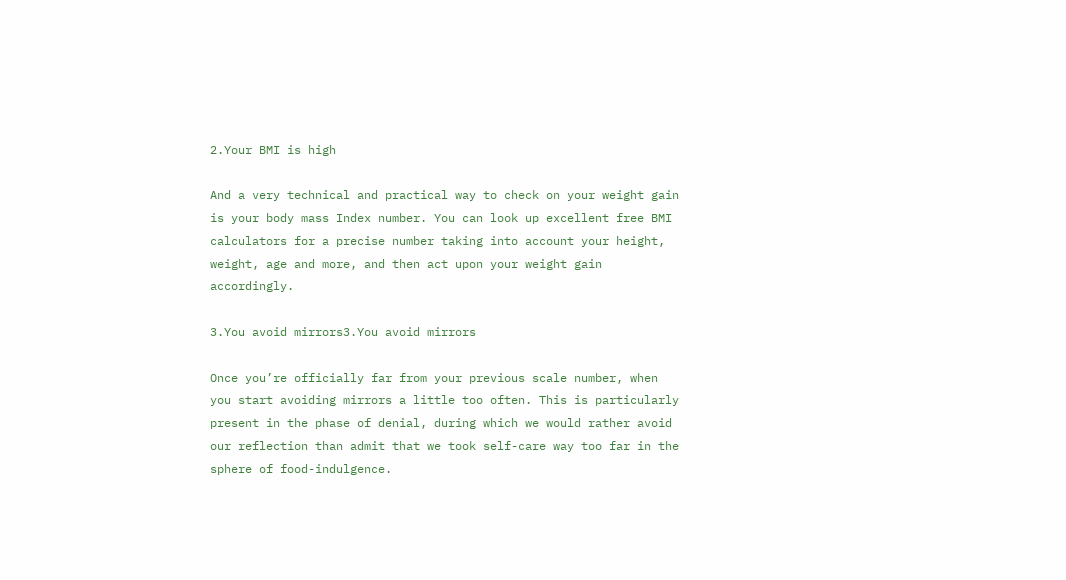2.Your BMI is high

And a very technical and practical way to check on your weight gain is your body mass Index number. You can look up excellent free BMI calculators for a precise number taking into account your height, weight, age and more, and then act upon your weight gain accordingly.

3.You avoid mirrors3.You avoid mirrors

Once you’re officially far from your previous scale number, when you start avoiding mirrors a little too often. This is particularly present in the phase of denial, during which we would rather avoid our reflection than admit that we took self-care way too far in the sphere of food-indulgence.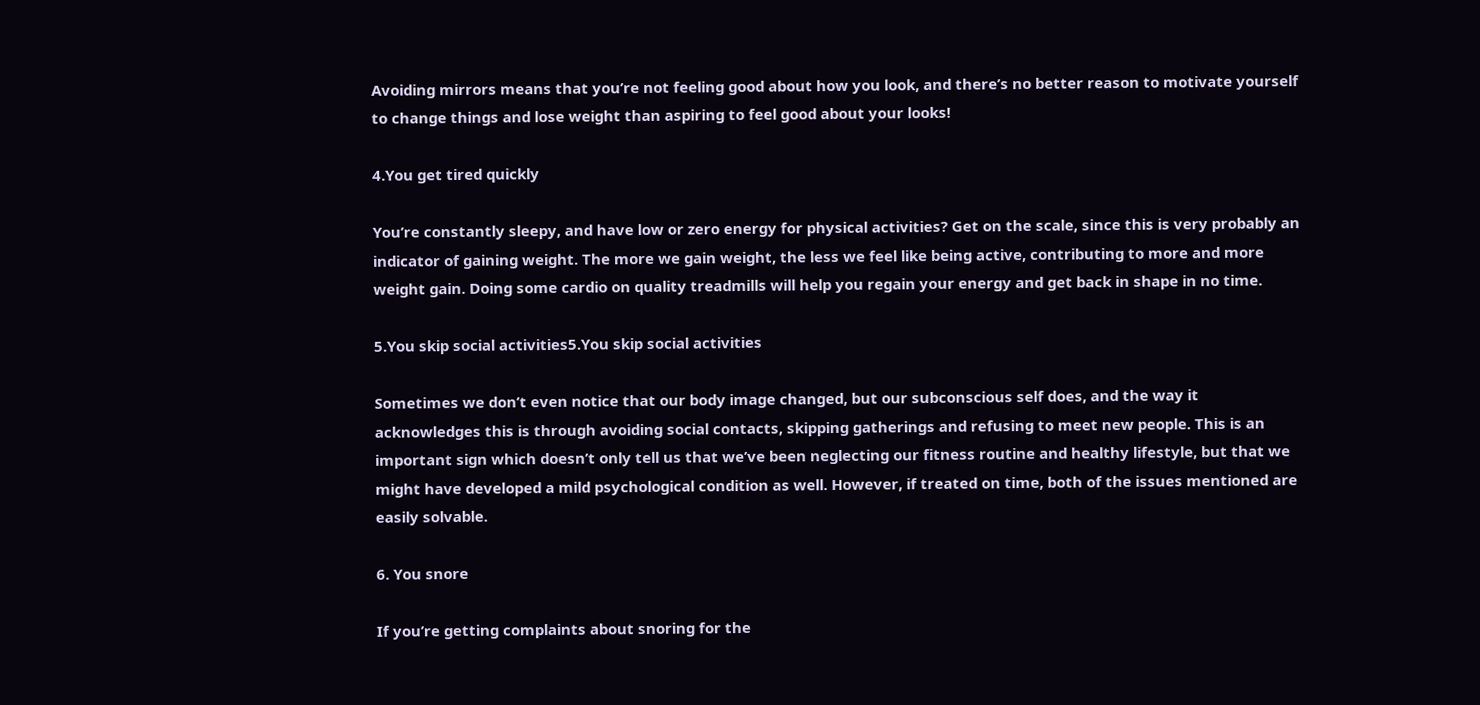Avoiding mirrors means that you’re not feeling good about how you look, and there’s no better reason to motivate yourself to change things and lose weight than aspiring to feel good about your looks!

4.You get tired quickly

You’re constantly sleepy, and have low or zero energy for physical activities? Get on the scale, since this is very probably an indicator of gaining weight. The more we gain weight, the less we feel like being active, contributing to more and more weight gain. Doing some cardio on quality treadmills will help you regain your energy and get back in shape in no time.

5.You skip social activities5.You skip social activities

Sometimes we don’t even notice that our body image changed, but our subconscious self does, and the way it acknowledges this is through avoiding social contacts, skipping gatherings and refusing to meet new people. This is an important sign which doesn’t only tell us that we’ve been neglecting our fitness routine and healthy lifestyle, but that we might have developed a mild psychological condition as well. However, if treated on time, both of the issues mentioned are easily solvable.

6. You snore

If you’re getting complaints about snoring for the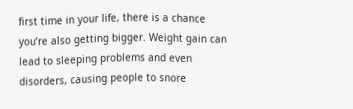first time in your life, there is a chance you’re also getting bigger. Weight gain can lead to sleeping problems and even disorders, causing people to snore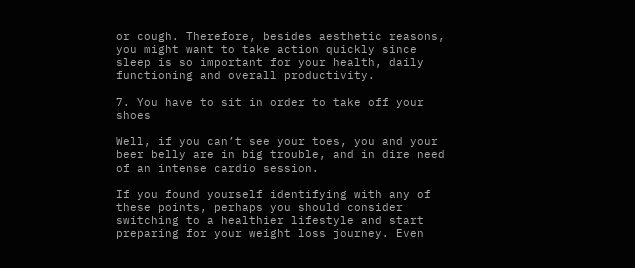or cough. Therefore, besides aesthetic reasons, you might want to take action quickly since sleep is so important for your health, daily functioning and overall productivity.

7. You have to sit in order to take off your shoes

Well, if you can’t see your toes, you and your beer belly are in big trouble, and in dire need of an intense cardio session.

If you found yourself identifying with any of these points, perhaps you should consider switching to a healthier lifestyle and start preparing for your weight loss journey. Even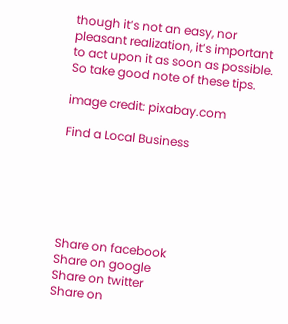though it’s not an easy, nor pleasant realization, it’s important to act upon it as soon as possible. So take good note of these tips.

image credit: pixabay.com

Find a Local Business






Share on facebook
Share on google
Share on twitter
Share on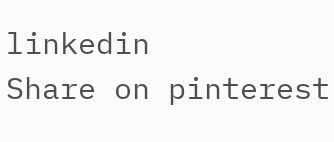linkedin
Share on pinterest